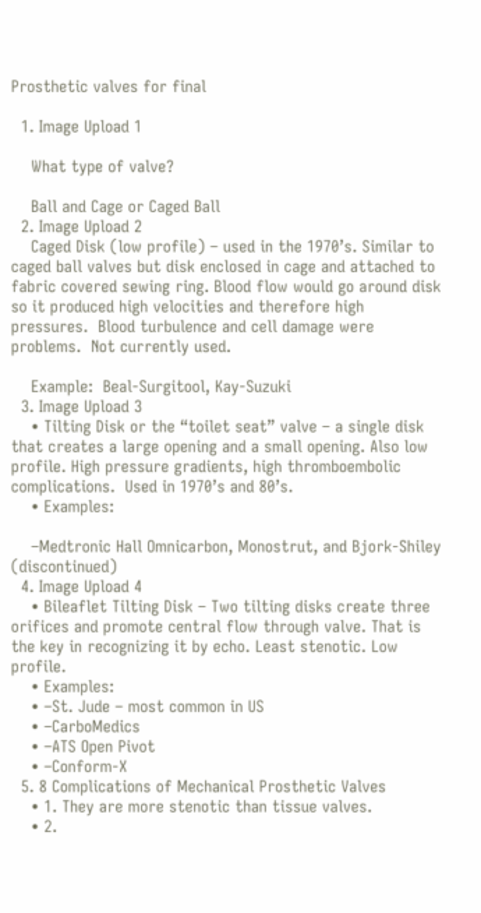Prosthetic valves for final

  1. Image Upload 1

    What type of valve?

    Ball and Cage or Caged Ball
  2. Image Upload 2
    Caged Disk (low profile) – used in the 1970’s. Similar to caged ball valves but disk enclosed in cage and attached to fabric covered sewing ring. Blood flow would go around disk so it produced high velocities and therefore high pressures.  Blood turbulence and cell damage were problems.  Not currently used.

    Example:  Beal-Surgitool, Kay-Suzuki
  3. Image Upload 3
    • Tilting Disk or the “toilet seat” valve – a single disk that creates a large opening and a small opening. Also low profile. High pressure gradients, high thromboembolic complications.  Used in 1970’s and 80’s.
    • Examples:

    –Medtronic Hall Omnicarbon, Monostrut, and Bjork-Shiley (discontinued)
  4. Image Upload 4
    • Bileaflet Tilting Disk – Two tilting disks create three orifices and promote central flow through valve. That is the key in recognizing it by echo. Least stenotic. Low profile.
    • Examples:
    • –St. Jude – most common in US
    • –CarboMedics
    • –ATS Open Pivot
    • –Conform-X
  5. 8 Complications of Mechanical Prosthetic Valves
    • 1. They are more stenotic than tissue valves.
    • 2.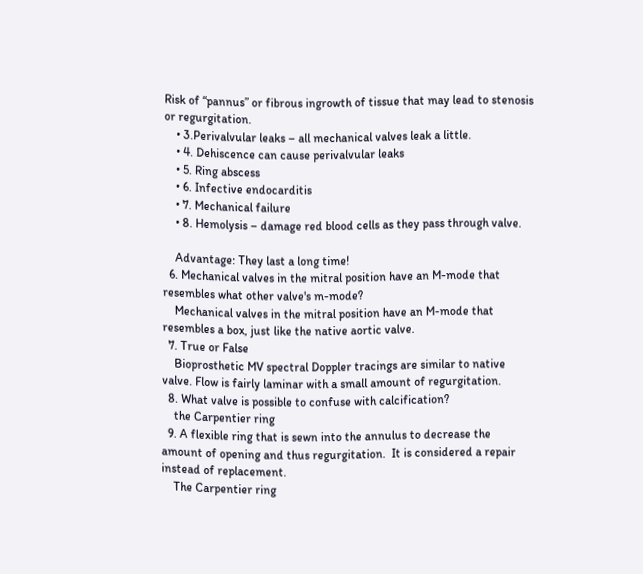Risk of “pannus” or fibrous ingrowth of tissue that may lead to stenosis or regurgitation.
    • 3.Perivalvular leaks – all mechanical valves leak a little.
    • 4. Dehiscence can cause perivalvular leaks
    • 5. Ring abscess
    • 6. Infective endocarditis
    • 7. Mechanical failure
    • 8. Hemolysis – damage red blood cells as they pass through valve.

    Advantage: They last a long time!
  6. Mechanical valves in the mitral position have an M-mode that resembles what other valve's m-mode?
    Mechanical valves in the mitral position have an M-mode that resembles a box, just like the native aortic valve.
  7. True or False
    Bioprosthetic MV spectral Doppler tracings are similar to native valve. Flow is fairly laminar with a small amount of regurgitation.
  8. What valve is possible to confuse with calcification?
    the Carpentier ring
  9. A flexible ring that is sewn into the annulus to decrease the amount of opening and thus regurgitation.  It is considered a repair instead of replacement.
    The Carpentier ring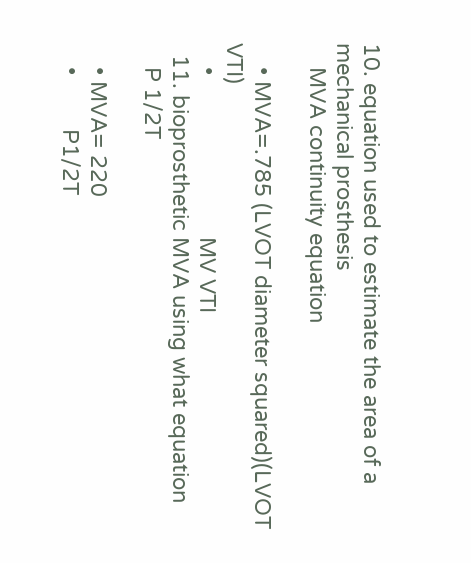10. equation used to estimate the area of a mechanical prosthesis
    MVA continuity equation

    • MVA=.785 (LVOT diameter squared)(LVOT VTI)
    •                           MV VTI
  11. bioprosthetic MVA using what equation
    P 1/2T

    • MVA= 220
    •         P1/2T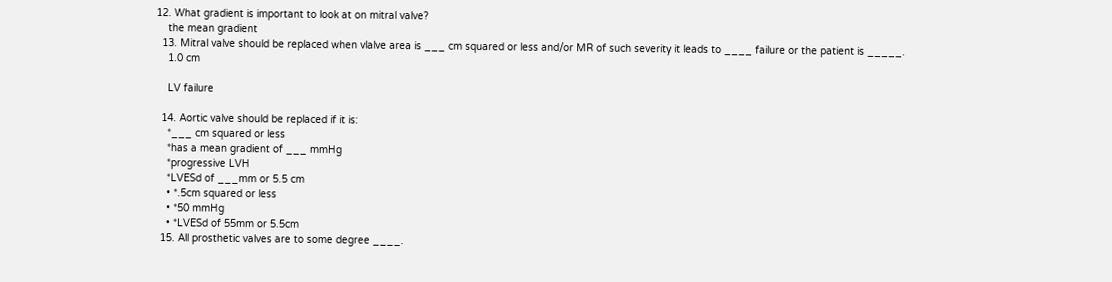12. What gradient is important to look at on mitral valve?
    the mean gradient
  13. Mitral valve should be replaced when vlalve area is ___ cm squared or less and/or MR of such severity it leads to ____ failure or the patient is _____.
    1.0 cm

    LV failure

  14. Aortic valve should be replaced if it is:
    *___ cm squared or less
    *has a mean gradient of ___ mmHg
    *progressive LVH
    *LVESd of ___mm or 5.5 cm
    • *.5cm squared or less
    • *50 mmHg
    • *LVESd of 55mm or 5.5cm
  15. All prosthetic valves are to some degree ____.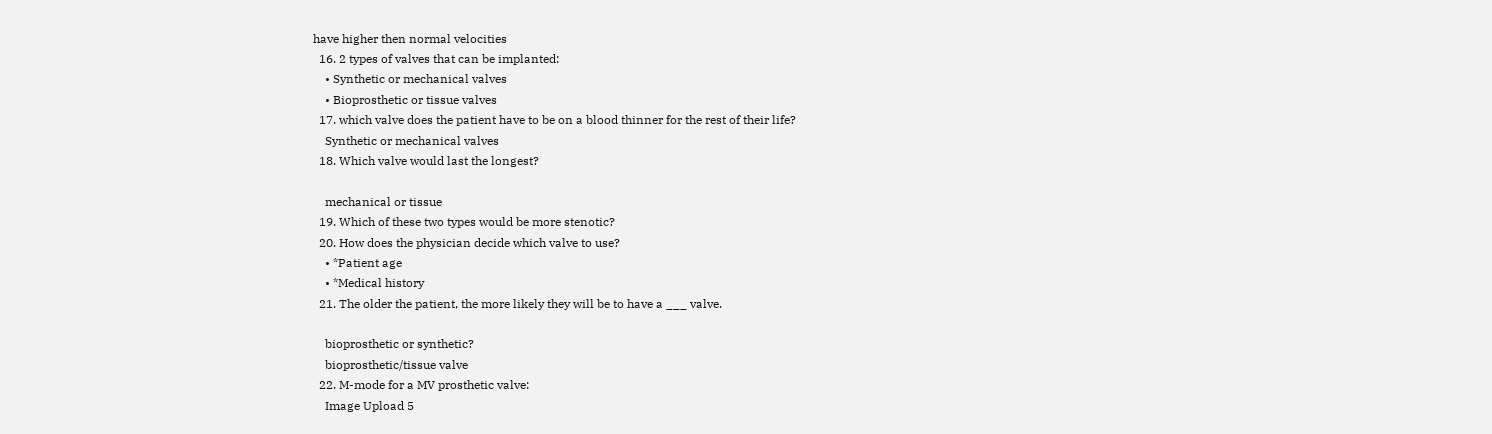have higher then normal velocities
  16. 2 types of valves that can be implanted:
    • Synthetic or mechanical valves
    • Bioprosthetic or tissue valves
  17. which valve does the patient have to be on a blood thinner for the rest of their life?
    Synthetic or mechanical valves
  18. Which valve would last the longest?

    mechanical or tissue
  19. Which of these two types would be more stenotic?
  20. How does the physician decide which valve to use?
    • *Patient age
    • *Medical history
  21. The older the patient, the more likely they will be to have a ___ valve.

    bioprosthetic or synthetic?
    bioprosthetic/tissue valve
  22. M-mode for a MV prosthetic valve:
    Image Upload 5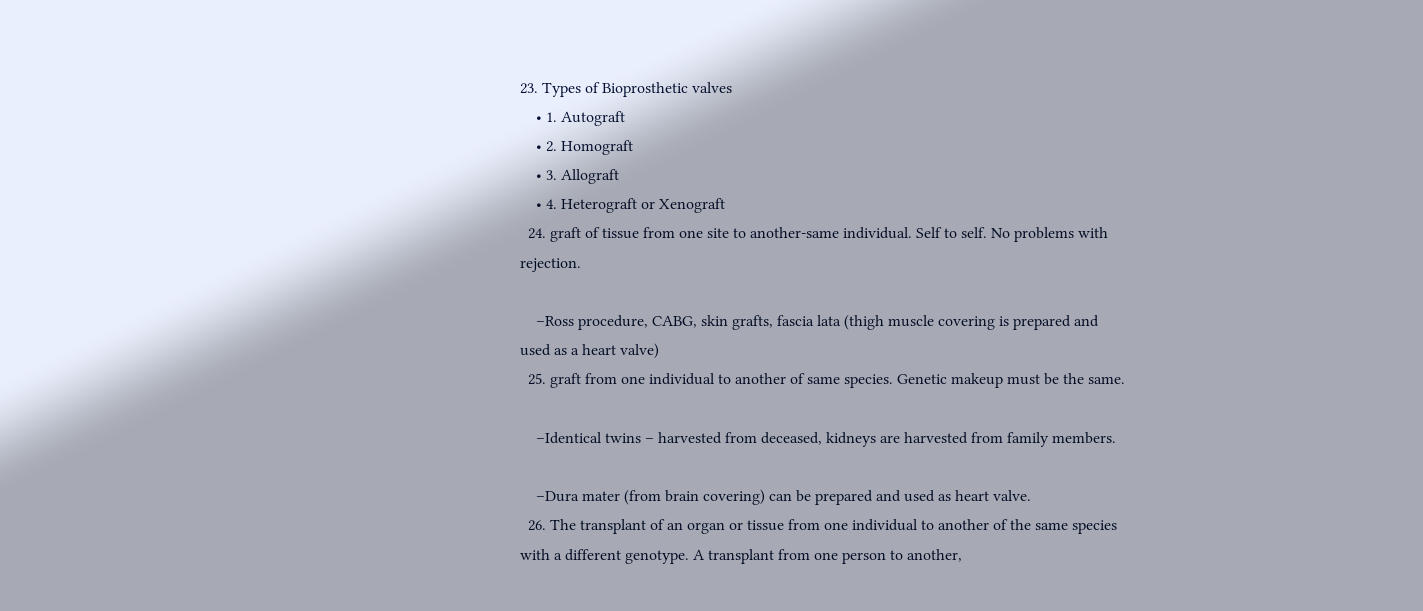23. Types of Bioprosthetic valves
    • 1. Autograft
    • 2. Homograft
    • 3. Allograft
    • 4. Heterograft or Xenograft
  24. graft of tissue from one site to another-same individual. Self to self. No problems with rejection.

    –Ross procedure, CABG, skin grafts, fascia lata (thigh muscle covering is prepared and used as a heart valve)
  25. graft from one individual to another of same species. Genetic makeup must be the same.

    –Identical twins – harvested from deceased, kidneys are harvested from family members.

    –Dura mater (from brain covering) can be prepared and used as heart valve.
  26. The transplant of an organ or tissue from one individual to another of the same species with a different genotype. A transplant from one person to another,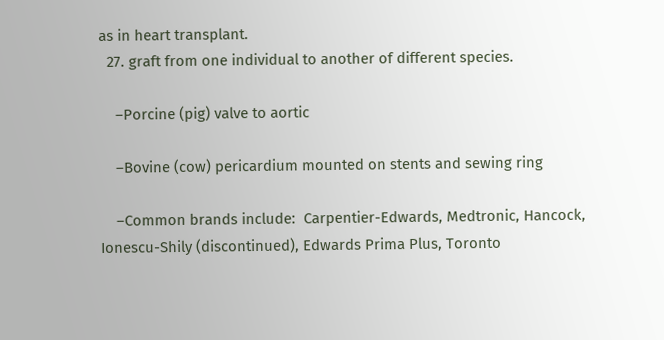as in heart transplant.
  27. graft from one individual to another of different species.

    –Porcine (pig) valve to aortic

    –Bovine (cow) pericardium mounted on stents and sewing ring

    –Common brands include:  Carpentier-Edwards, Medtronic, Hancock, Ionescu-Shily (discontinued), Edwards Prima Plus, Toronto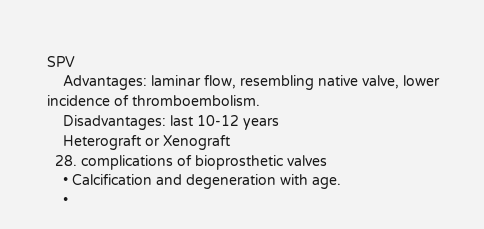SPV
    Advantages: laminar flow, resembling native valve, lower incidence of thromboembolism.
    Disadvantages: last 10-12 years
    Heterograft or Xenograft
  28. complications of bioprosthetic valves
    • Calcification and degeneration with age.
    •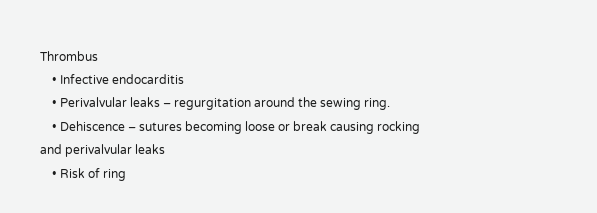Thrombus
    • Infective endocarditis
    • Perivalvular leaks – regurgitation around the sewing ring.
    • Dehiscence – sutures becoming loose or break causing rocking and perivalvular leaks
    • Risk of ring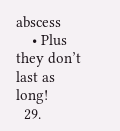abscess
    • Plus they don’t last as long!
  29.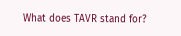What does TAVR stand for?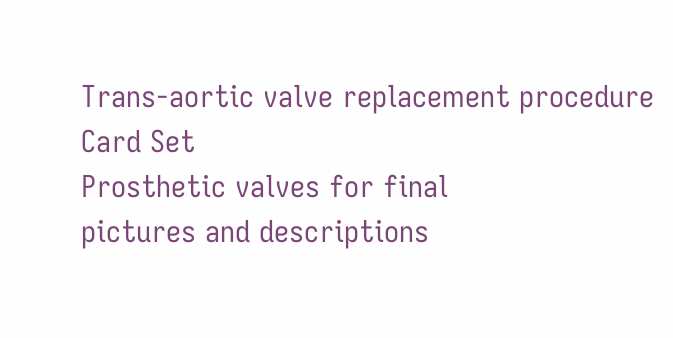Trans-aortic valve replacement procedure
Card Set
Prosthetic valves for final
pictures and descriptions